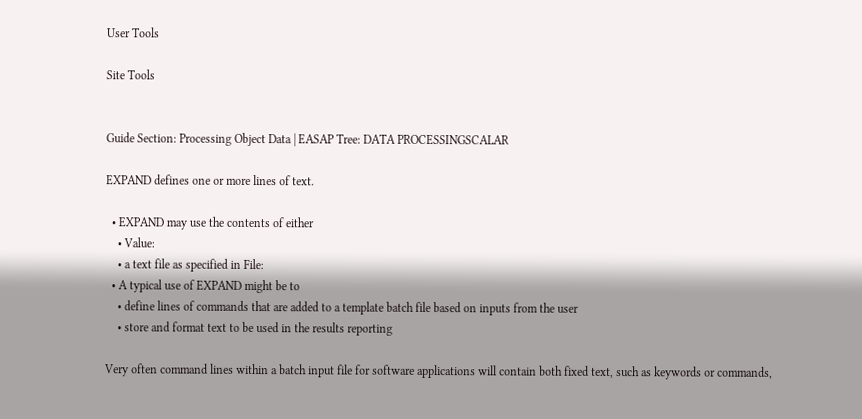User Tools

Site Tools


Guide Section: Processing Object Data | EASAP Tree: DATA PROCESSINGSCALAR

EXPAND defines one or more lines of text.

  • EXPAND may use the contents of either
    • Value:
    • a text file as specified in File:
  • A typical use of EXPAND might be to
    • define lines of commands that are added to a template batch file based on inputs from the user
    • store and format text to be used in the results reporting

Very often command lines within a batch input file for software applications will contain both fixed text, such as keywords or commands,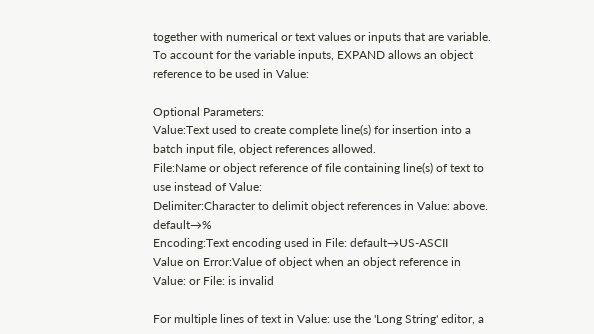together with numerical or text values or inputs that are variable. To account for the variable inputs, EXPAND allows an object reference to be used in Value:

Optional Parameters:
Value:Text used to create complete line(s) for insertion into a batch input file, object references allowed.
File:Name or object reference of file containing line(s) of text to use instead of Value:
Delimiter:Character to delimit object references in Value: above. default→%
Encoding:Text encoding used in File: default→US-ASCII
Value on Error:Value of object when an object reference in Value: or File: is invalid

For multiple lines of text in Value: use the 'Long String' editor, a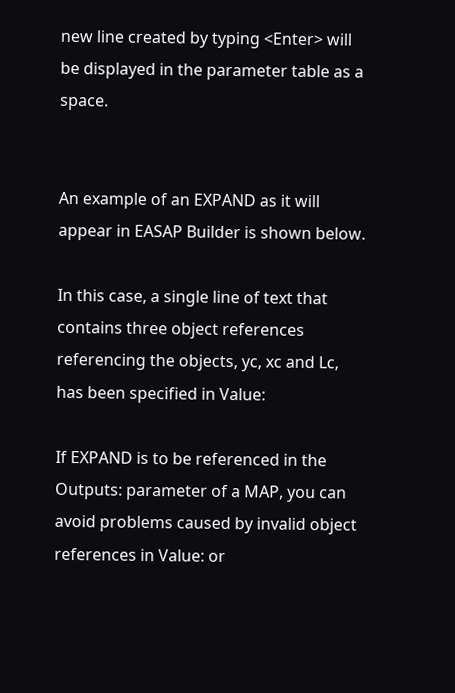new line created by typing <Enter> will be displayed in the parameter table as a space.


An example of an EXPAND as it will appear in EASAP Builder is shown below.

In this case, a single line of text that contains three object references referencing the objects, yc, xc and Lc, has been specified in Value:

If EXPAND is to be referenced in the Outputs: parameter of a MAP, you can avoid problems caused by invalid object references in Value: or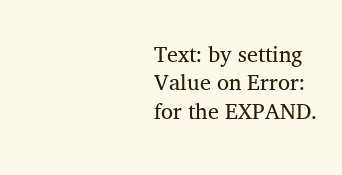Text: by setting Value on Error: for the EXPAND.